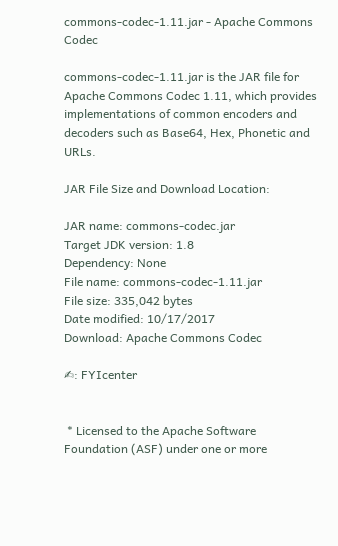commons-codec-1.11.jar - Apache Commons Codec

commons-codec-1.11.jar is the JAR file for Apache Commons Codec 1.11, which provides implementations of common encoders and decoders such as Base64, Hex, Phonetic and URLs.

JAR File Size and Download Location:

JAR name: commons-codec.jar
Target JDK version: 1.8
Dependency: None
File name: commons-codec-1.11.jar
File size: 335,042 bytes
Date modified: 10/17/2017
Download: Apache Commons Codec

✍: FYIcenter


 * Licensed to the Apache Software Foundation (ASF) under one or more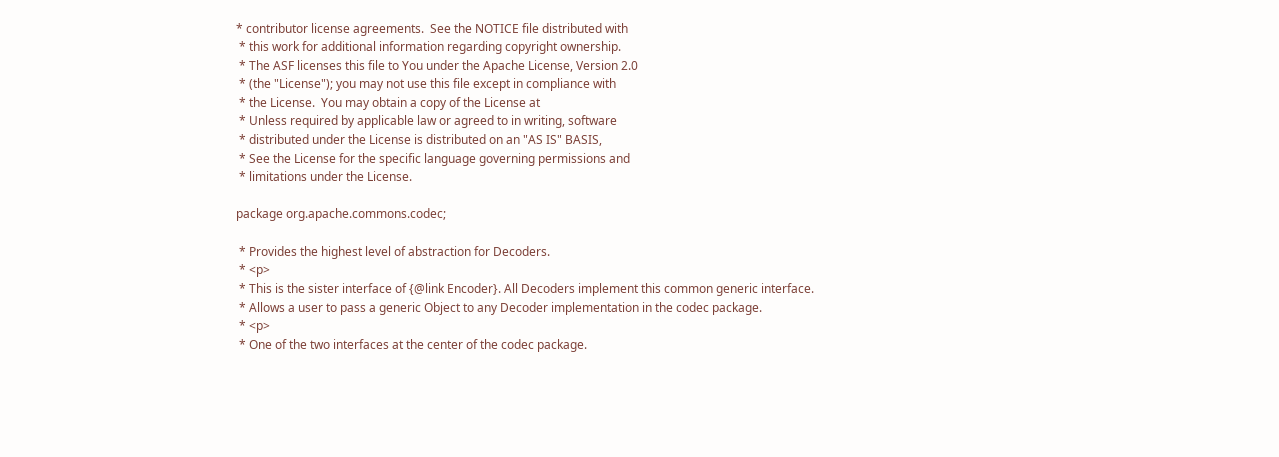* contributor license agreements.  See the NOTICE file distributed with
 * this work for additional information regarding copyright ownership.
 * The ASF licenses this file to You under the Apache License, Version 2.0
 * (the "License"); you may not use this file except in compliance with
 * the License.  You may obtain a copy of the License at
 * Unless required by applicable law or agreed to in writing, software
 * distributed under the License is distributed on an "AS IS" BASIS,
 * See the License for the specific language governing permissions and
 * limitations under the License.

package org.apache.commons.codec;

 * Provides the highest level of abstraction for Decoders.
 * <p>
 * This is the sister interface of {@link Encoder}. All Decoders implement this common generic interface.
 * Allows a user to pass a generic Object to any Decoder implementation in the codec package.
 * <p>
 * One of the two interfaces at the center of the codec package.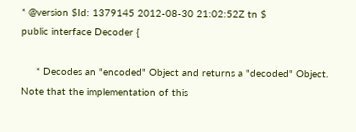* @version $Id: 1379145 2012-08-30 21:02:52Z tn $
public interface Decoder {

     * Decodes an "encoded" Object and returns a "decoded" Object. Note that the implementation of this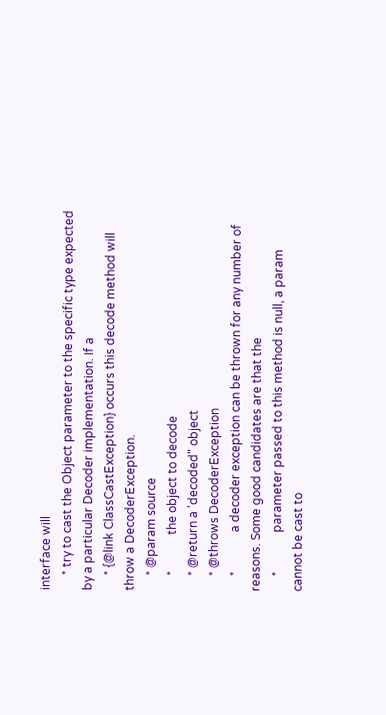interface will
     * try to cast the Object parameter to the specific type expected by a particular Decoder implementation. If a
     * {@link ClassCastException} occurs this decode method will throw a DecoderException.
     * @param source
     *            the object to decode
     * @return a 'decoded" object
     * @throws DecoderException
     *             a decoder exception can be thrown for any number of reasons. Some good candidates are that the
     *             parameter passed to this method is null, a param cannot be cast to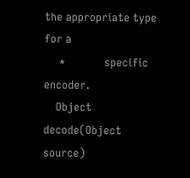the appropriate type for a
     *             specific encoder.
    Object decode(Object source)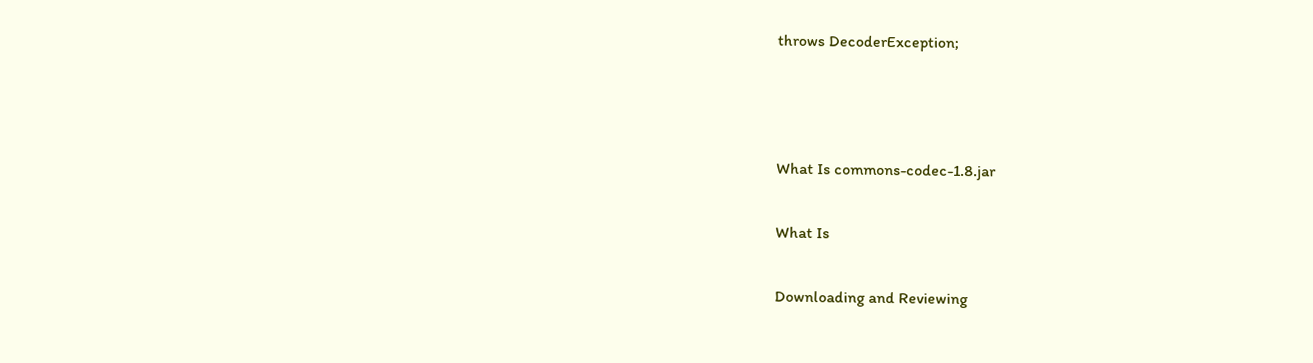throws DecoderException;



What Is commons-codec-1.8.jar

What Is

Downloading and Reviewing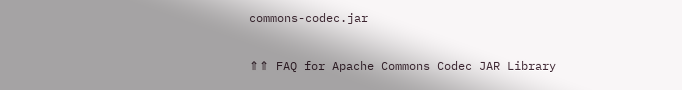commons-codec.jar

⇑⇑ FAQ for Apache Commons Codec JAR Library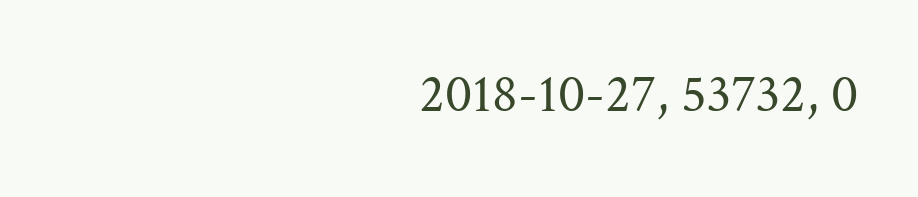2018-10-27, 53732, 0